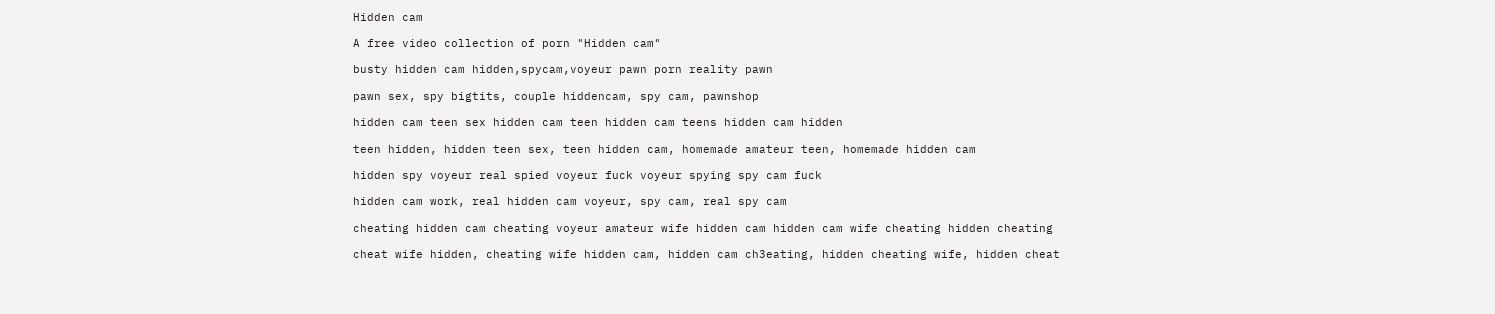Hidden cam

A free video collection of porn "Hidden cam"

busty hidden cam hidden,spycam,voyeur pawn porn reality pawn

pawn sex, spy bigtits, couple hiddencam, spy cam, pawnshop

hidden cam teen sex hidden cam teen hidden cam teens hidden cam hidden

teen hidden, hidden teen sex, teen hidden cam, homemade amateur teen, homemade hidden cam

hidden spy voyeur real spied voyeur fuck voyeur spying spy cam fuck

hidden cam work, real hidden cam voyeur, spy cam, real spy cam

cheating hidden cam cheating voyeur amateur wife hidden cam hidden cam wife cheating hidden cheating

cheat wife hidden, cheating wife hidden cam, hidden cam ch3eating, hidden cheating wife, hidden cheat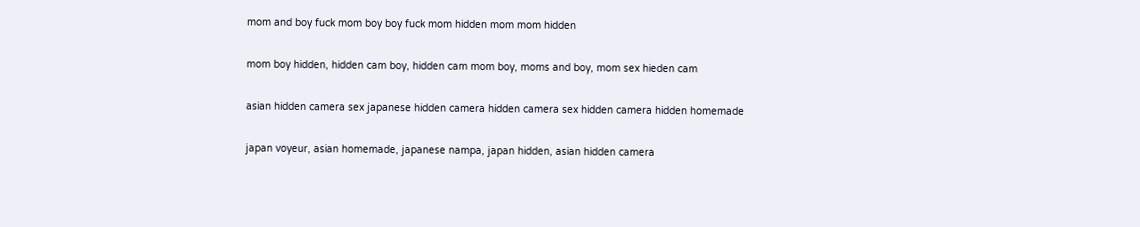mom and boy fuck mom boy boy fuck mom hidden mom mom hidden

mom boy hidden, hidden cam boy, hidden cam mom boy, moms and boy, mom sex hieden cam

asian hidden camera sex japanese hidden camera hidden camera sex hidden camera hidden homemade

japan voyeur, asian homemade, japanese nampa, japan hidden, asian hidden camera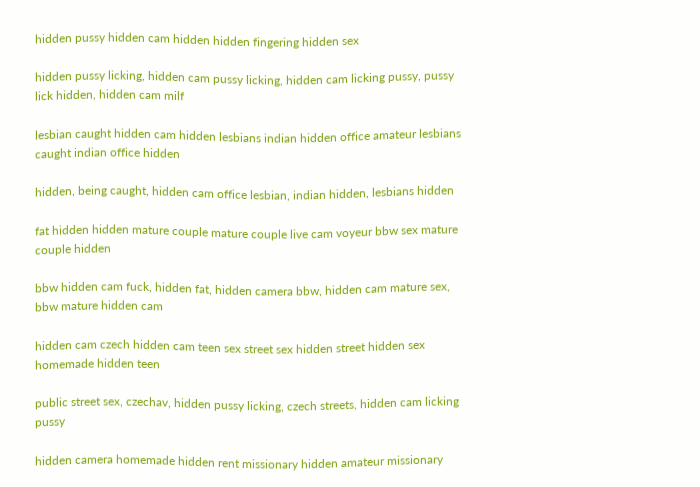hidden pussy hidden cam hidden hidden fingering hidden sex

hidden pussy licking, hidden cam pussy licking, hidden cam licking pussy, pussy lick hidden, hidden cam milf

lesbian caught hidden cam hidden lesbians indian hidden office amateur lesbians caught indian office hidden

hidden, being caught, hidden cam office lesbian, indian hidden, lesbians hidden

fat hidden hidden mature couple mature couple live cam voyeur bbw sex mature couple hidden

bbw hidden cam fuck, hidden fat, hidden camera bbw, hidden cam mature sex, bbw mature hidden cam

hidden cam czech hidden cam teen sex street sex hidden street hidden sex homemade hidden teen

public street sex, czechav, hidden pussy licking, czech streets, hidden cam licking pussy

hidden camera homemade hidden rent missionary hidden amateur missionary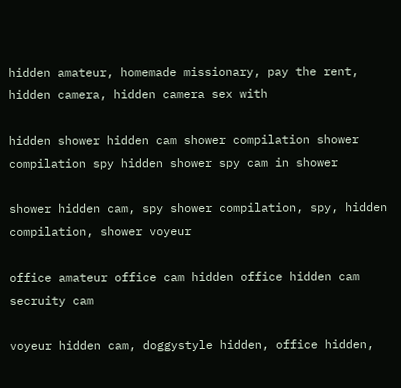hidden amateur, homemade missionary, pay the rent, hidden camera, hidden camera sex with

hidden shower hidden cam shower compilation shower compilation spy hidden shower spy cam in shower

shower hidden cam, spy shower compilation, spy, hidden compilation, shower voyeur

office amateur office cam hidden office hidden cam secruity cam

voyeur hidden cam, doggystyle hidden, office hidden,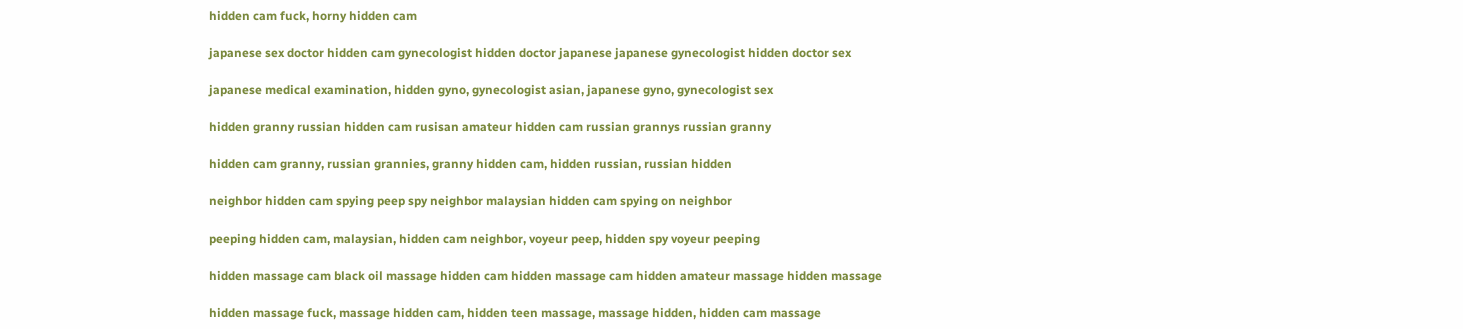hidden cam fuck, horny hidden cam

japanese sex doctor hidden cam gynecologist hidden doctor japanese japanese gynecologist hidden doctor sex

japanese medical examination, hidden gyno, gynecologist asian, japanese gyno, gynecologist sex

hidden granny russian hidden cam rusisan amateur hidden cam russian grannys russian granny

hidden cam granny, russian grannies, granny hidden cam, hidden russian, russian hidden

neighbor hidden cam spying peep spy neighbor malaysian hidden cam spying on neighbor

peeping hidden cam, malaysian, hidden cam neighbor, voyeur peep, hidden spy voyeur peeping

hidden massage cam black oil massage hidden cam hidden massage cam hidden amateur massage hidden massage

hidden massage fuck, massage hidden cam, hidden teen massage, massage hidden, hidden cam massage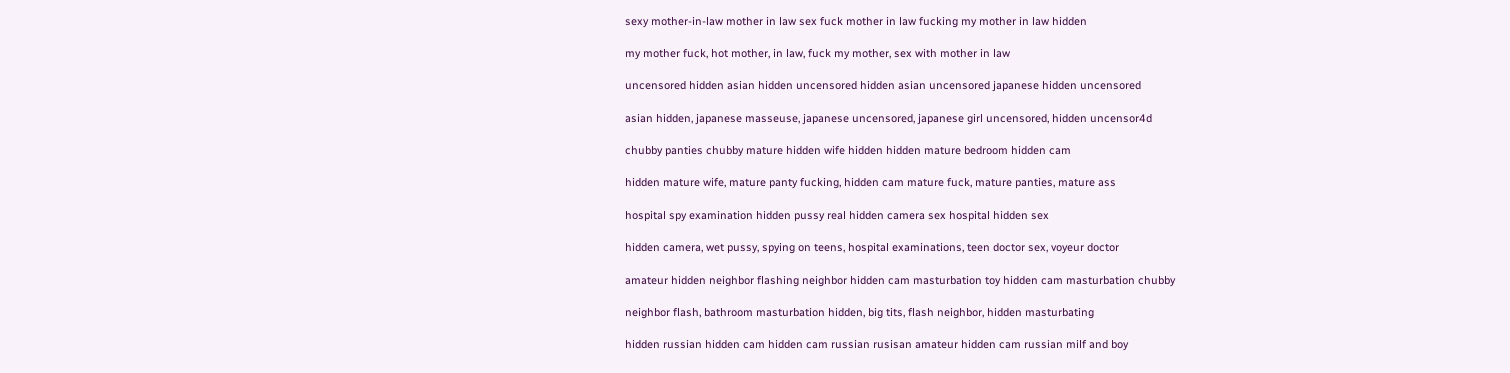sexy mother-in-law mother in law sex fuck mother in law fucking my mother in law hidden

my mother fuck, hot mother, in law, fuck my mother, sex with mother in law

uncensored hidden asian hidden uncensored hidden asian uncensored japanese hidden uncensored

asian hidden, japanese masseuse, japanese uncensored, japanese girl uncensored, hidden uncensor4d

chubby panties chubby mature hidden wife hidden hidden mature bedroom hidden cam

hidden mature wife, mature panty fucking, hidden cam mature fuck, mature panties, mature ass

hospital spy examination hidden pussy real hidden camera sex hospital hidden sex

hidden camera, wet pussy, spying on teens, hospital examinations, teen doctor sex, voyeur doctor

amateur hidden neighbor flashing neighbor hidden cam masturbation toy hidden cam masturbation chubby

neighbor flash, bathroom masturbation hidden, big tits, flash neighbor, hidden masturbating

hidden russian hidden cam hidden cam russian rusisan amateur hidden cam russian milf and boy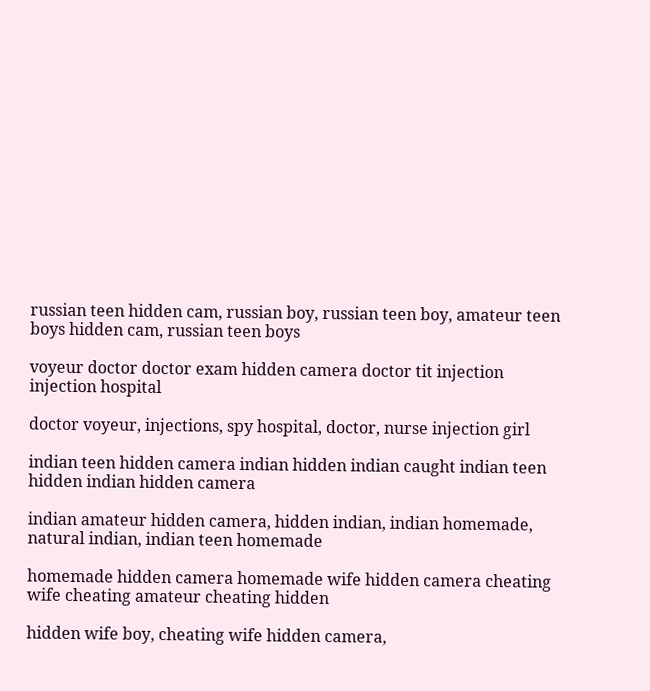russian teen hidden cam, russian boy, russian teen boy, amateur teen boys hidden cam, russian teen boys

voyeur doctor doctor exam hidden camera doctor tit injection injection hospital

doctor voyeur, injections, spy hospital, doctor, nurse injection girl

indian teen hidden camera indian hidden indian caught indian teen hidden indian hidden camera

indian amateur hidden camera, hidden indian, indian homemade, natural indian, indian teen homemade

homemade hidden camera homemade wife hidden camera cheating wife cheating amateur cheating hidden

hidden wife boy, cheating wife hidden camera,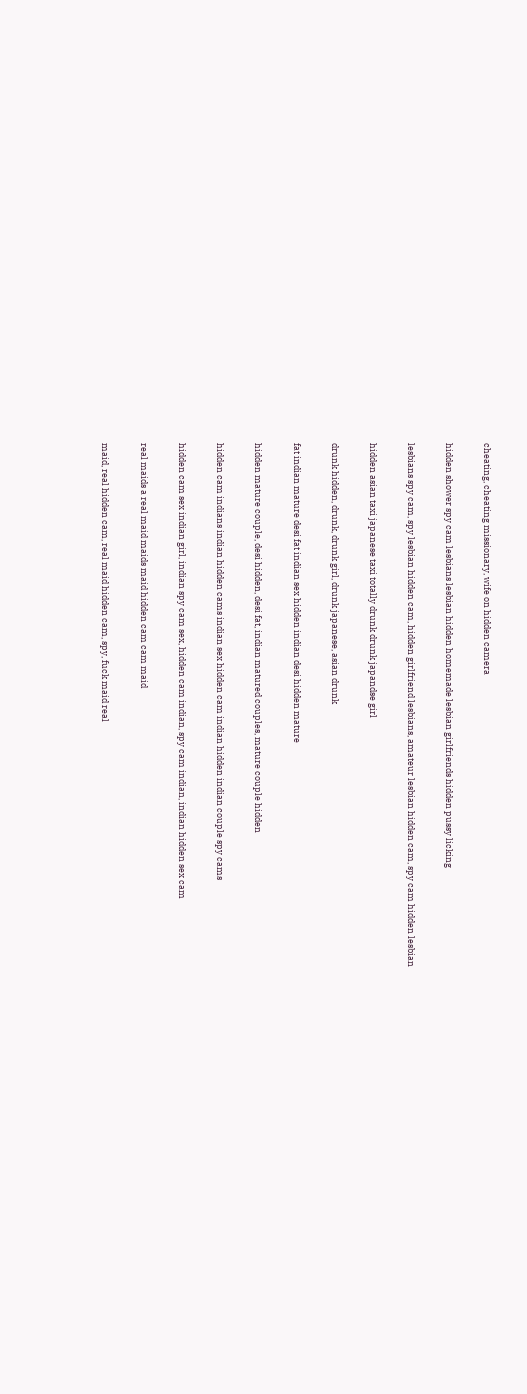cheating, cheating missionary, wife on hidden camera

hidden shower spy cam lesbians lesbian hidden homemade lesbian girlfriends hidden pussy licking

lesbians spy cam, spy lesbian hidden cam, hidden girlfriend lesbians, amateur lesbian hidden cam, spy cam hidden lesbian

hidden asian taxi japanese taxi totally drunk drunk japandse girl

drunk hidden, drunk, drunk girl, drunk japanese, asian drunk

fat indian mature desi fat indian sex hidden indian desi hidden mature

hidden mature couple, desi hidden, desi fat, indian matured couples, mature couple hidden

hidden cam indians indian hidden cams indian sex hidden cam indian hidden indian couple spy cams

hidden cam sex indian girl, indian spy cam sex, hidden cam indian, spy cam indian, indian hidden sex cam

real maids a real maid maids maid hidden cam cam maid

maid, real hidden cam, real maid hidden cam, spy, fuck maid real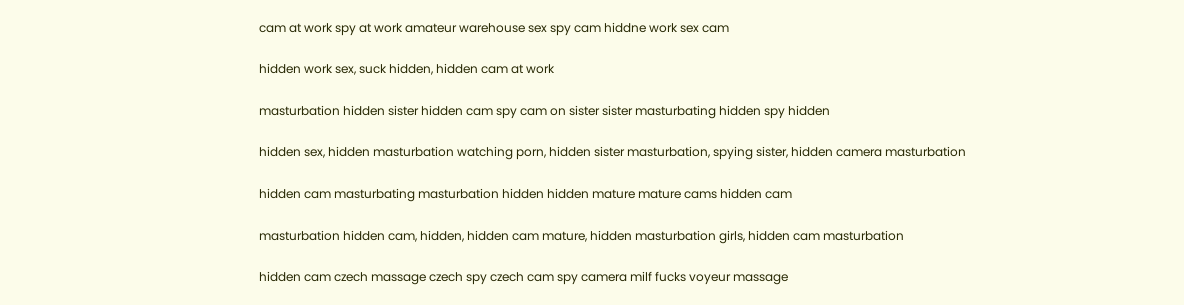cam at work spy at work amateur warehouse sex spy cam hiddne work sex cam

hidden work sex, suck hidden, hidden cam at work

masturbation hidden sister hidden cam spy cam on sister sister masturbating hidden spy hidden

hidden sex, hidden masturbation watching porn, hidden sister masturbation, spying sister, hidden camera masturbation

hidden cam masturbating masturbation hidden hidden mature mature cams hidden cam

masturbation hidden cam, hidden, hidden cam mature, hidden masturbation girls, hidden cam masturbation

hidden cam czech massage czech spy czech cam spy camera milf fucks voyeur massage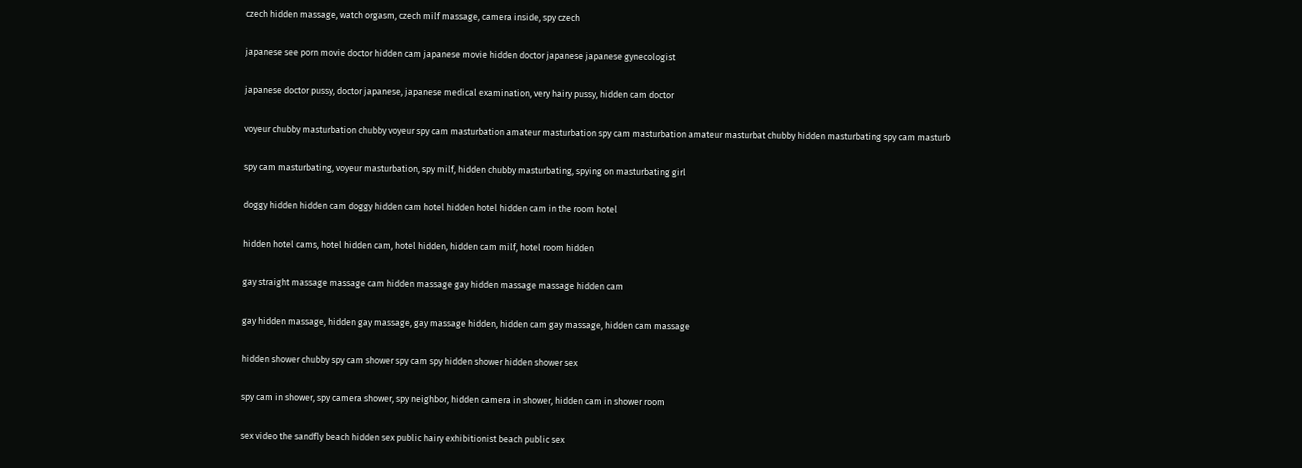czech hidden massage, watch orgasm, czech milf massage, camera inside, spy czech

japanese see porn movie doctor hidden cam japanese movie hidden doctor japanese japanese gynecologist

japanese doctor pussy, doctor japanese, japanese medical examination, very hairy pussy, hidden cam doctor

voyeur chubby masturbation chubby voyeur spy cam masturbation amateur masturbation spy cam masturbation amateur masturbat chubby hidden masturbating spy cam masturb

spy cam masturbating, voyeur masturbation, spy milf, hidden chubby masturbating, spying on masturbating girl

doggy hidden hidden cam doggy hidden cam hotel hidden hotel hidden cam in the room hotel

hidden hotel cams, hotel hidden cam, hotel hidden, hidden cam milf, hotel room hidden

gay straight massage massage cam hidden massage gay hidden massage massage hidden cam

gay hidden massage, hidden gay massage, gay massage hidden, hidden cam gay massage, hidden cam massage

hidden shower chubby spy cam shower spy cam spy hidden shower hidden shower sex

spy cam in shower, spy camera shower, spy neighbor, hidden camera in shower, hidden cam in shower room

sex video the sandfly beach hidden sex public hairy exhibitionist beach public sex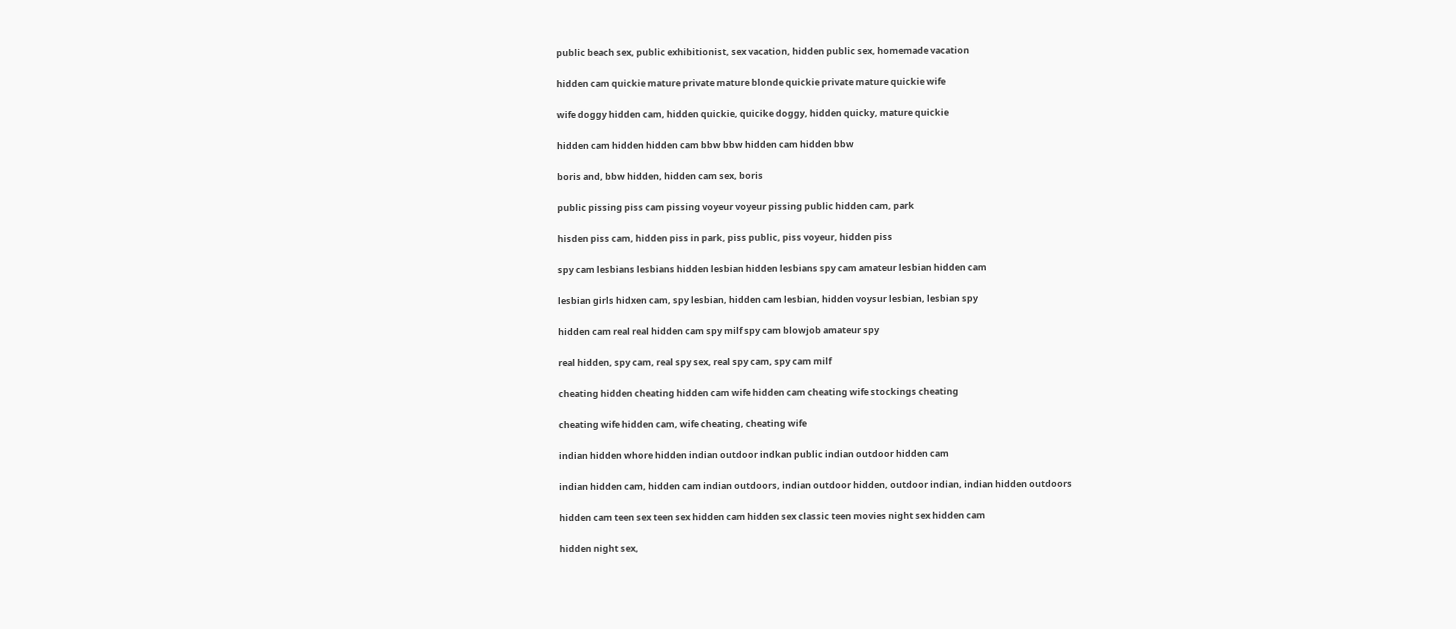public beach sex, public exhibitionist, sex vacation, hidden public sex, homemade vacation

hidden cam quickie mature private mature blonde quickie private mature quickie wife

wife doggy hidden cam, hidden quickie, quicike doggy, hidden quicky, mature quickie

hidden cam hidden hidden cam bbw bbw hidden cam hidden bbw

boris and, bbw hidden, hidden cam sex, boris

public pissing piss cam pissing voyeur voyeur pissing public hidden cam, park

hisden piss cam, hidden piss in park, piss public, piss voyeur, hidden piss

spy cam lesbians lesbians hidden lesbian hidden lesbians spy cam amateur lesbian hidden cam

lesbian girls hidxen cam, spy lesbian, hidden cam lesbian, hidden voysur lesbian, lesbian spy

hidden cam real real hidden cam spy milf spy cam blowjob amateur spy

real hidden, spy cam, real spy sex, real spy cam, spy cam milf

cheating hidden cheating hidden cam wife hidden cam cheating wife stockings cheating

cheating wife hidden cam, wife cheating, cheating wife

indian hidden whore hidden indian outdoor indkan public indian outdoor hidden cam

indian hidden cam, hidden cam indian outdoors, indian outdoor hidden, outdoor indian, indian hidden outdoors

hidden cam teen sex teen sex hidden cam hidden sex classic teen movies night sex hidden cam

hidden night sex,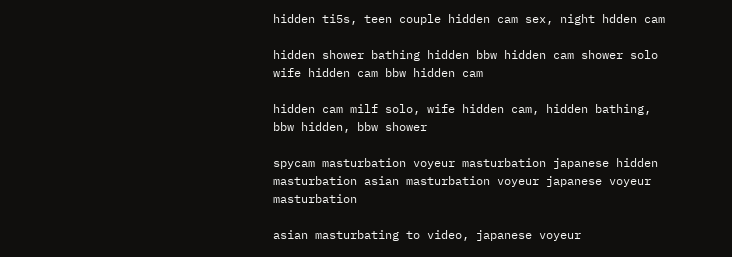hidden ti5s, teen couple hidden cam sex, night hdden cam

hidden shower bathing hidden bbw hidden cam shower solo wife hidden cam bbw hidden cam

hidden cam milf solo, wife hidden cam, hidden bathing, bbw hidden, bbw shower

spycam masturbation voyeur masturbation japanese hidden masturbation asian masturbation voyeur japanese voyeur masturbation

asian masturbating to video, japanese voyeur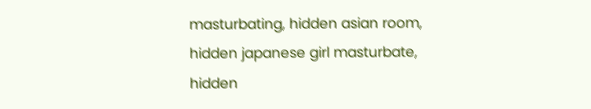masturbating, hidden asian room, hidden japanese girl masturbate, hidden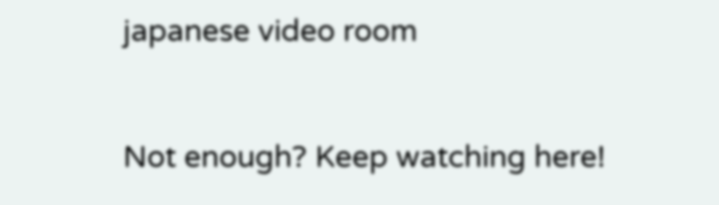japanese video room


Not enough? Keep watching here!